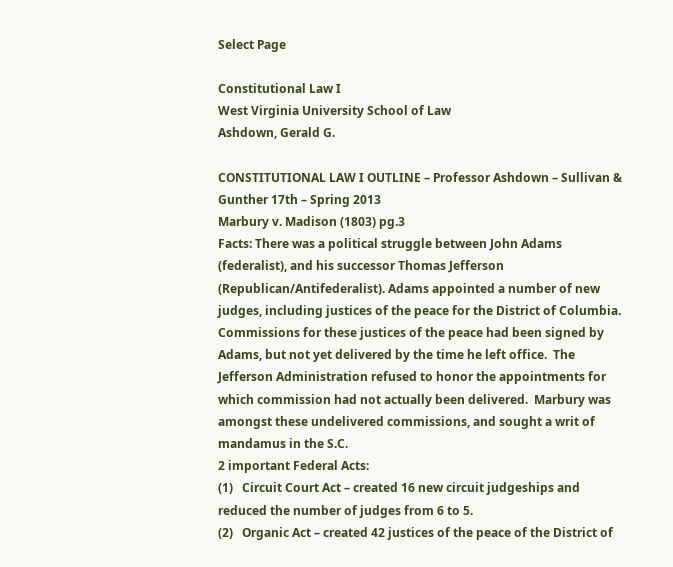Select Page

Constitutional Law I
West Virginia University School of Law
Ashdown, Gerald G.

CONSTITUTIONAL LAW I OUTLINE – Professor Ashdown – Sullivan & Gunther 17th – Spring 2013
Marbury v. Madison (1803) pg.3
Facts: There was a political struggle between John Adams (federalist), and his successor Thomas Jefferson (Republican/Antifederalist). Adams appointed a number of new judges, including justices of the peace for the District of Columbia.  Commissions for these justices of the peace had been signed by Adams, but not yet delivered by the time he left office.  The Jefferson Administration refused to honor the appointments for which commission had not actually been delivered.  Marbury was amongst these undelivered commissions, and sought a writ of mandamus in the S.C.
2 important Federal Acts:
(1)   Circuit Court Act – created 16 new circuit judgeships and reduced the number of judges from 6 to 5.
(2)   Organic Act – created 42 justices of the peace of the District of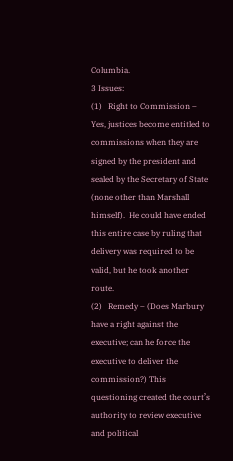Columbia.
3 Issues:
(1)   Right to Commission – Yes, justices become entitled to commissions when they are signed by the president and sealed by the Secretary of State (none other than Marshall himself).  He could have ended this entire case by ruling that delivery was required to be valid, but he took another route.
(2)   Remedy – (Does Marbury have a right against the executive; can he force the executive to deliver the commission?) This questioning created the court’s authority to review executive and political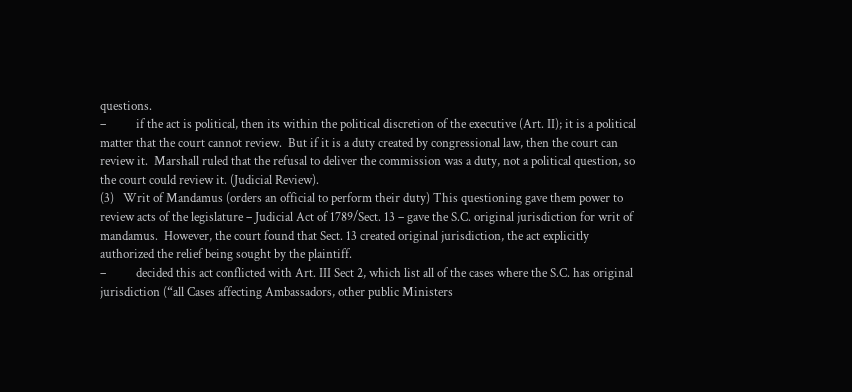questions.
–          if the act is political, then its within the political discretion of the executive (Art. II); it is a political matter that the court cannot review.  But if it is a duty created by congressional law, then the court can review it.  Marshall ruled that the refusal to deliver the commission was a duty, not a political question, so the court could review it. (Judicial Review).
(3)   Writ of Mandamus (orders an official to perform their duty) This questioning gave them power to review acts of the legislature – Judicial Act of 1789/Sect. 13 – gave the S.C. original jurisdiction for writ of mandamus.  However, the court found that Sect. 13 created original jurisdiction, the act explicitly authorized the relief being sought by the plaintiff.
–          decided this act conflicted with Art. III Sect 2, which list all of the cases where the S.C. has original jurisdiction (“all Cases affecting Ambassadors, other public Ministers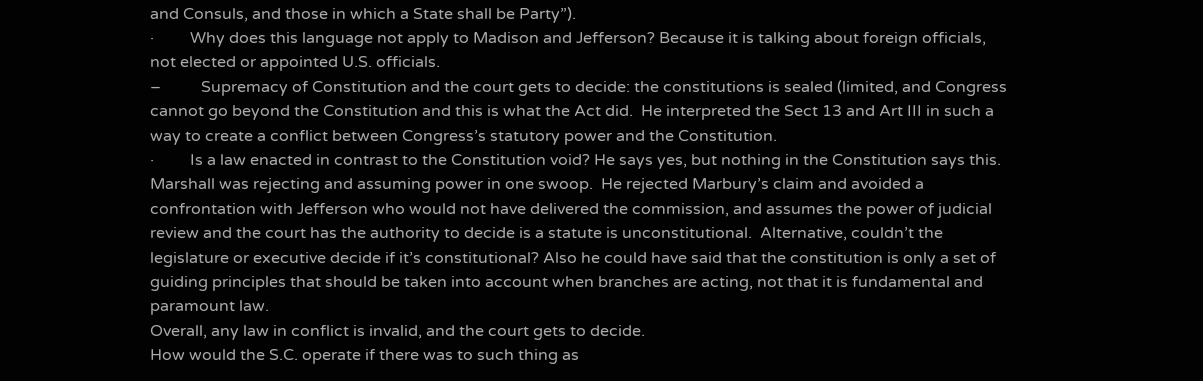and Consuls, and those in which a State shall be Party”).
·         Why does this language not apply to Madison and Jefferson? Because it is talking about foreign officials, not elected or appointed U.S. officials.
–          Supremacy of Constitution and the court gets to decide: the constitutions is sealed (limited, and Congress cannot go beyond the Constitution and this is what the Act did.  He interpreted the Sect 13 and Art III in such a way to create a conflict between Congress’s statutory power and the Constitution.
·         Is a law enacted in contrast to the Constitution void? He says yes, but nothing in the Constitution says this. Marshall was rejecting and assuming power in one swoop.  He rejected Marbury’s claim and avoided a confrontation with Jefferson who would not have delivered the commission, and assumes the power of judicial review and the court has the authority to decide is a statute is unconstitutional.  Alternative, couldn’t the legislature or executive decide if it’s constitutional? Also he could have said that the constitution is only a set of guiding principles that should be taken into account when branches are acting, not that it is fundamental and paramount law.
Overall, any law in conflict is invalid, and the court gets to decide.
How would the S.C. operate if there was to such thing as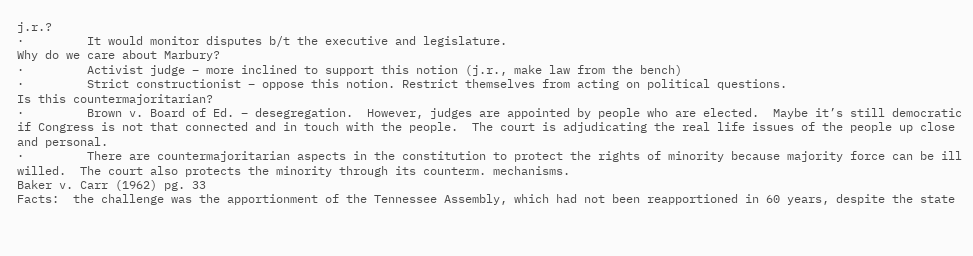j.r.?
·         It would monitor disputes b/t the executive and legislature.
Why do we care about Marbury?
·         Activist judge – more inclined to support this notion (j.r., make law from the bench)
·         Strict constructionist – oppose this notion. Restrict themselves from acting on political questions.
Is this countermajoritarian?
·         Brown v. Board of Ed. – desegregation.  However, judges are appointed by people who are elected.  Maybe it’s still democratic if Congress is not that connected and in touch with the people.  The court is adjudicating the real life issues of the people up close and personal.
·         There are countermajoritarian aspects in the constitution to protect the rights of minority because majority force can be ill willed.  The court also protects the minority through its counterm. mechanisms.
Baker v. Carr (1962) pg. 33
Facts:  the challenge was the apportionment of the Tennessee Assembly, which had not been reapportioned in 60 years, despite the state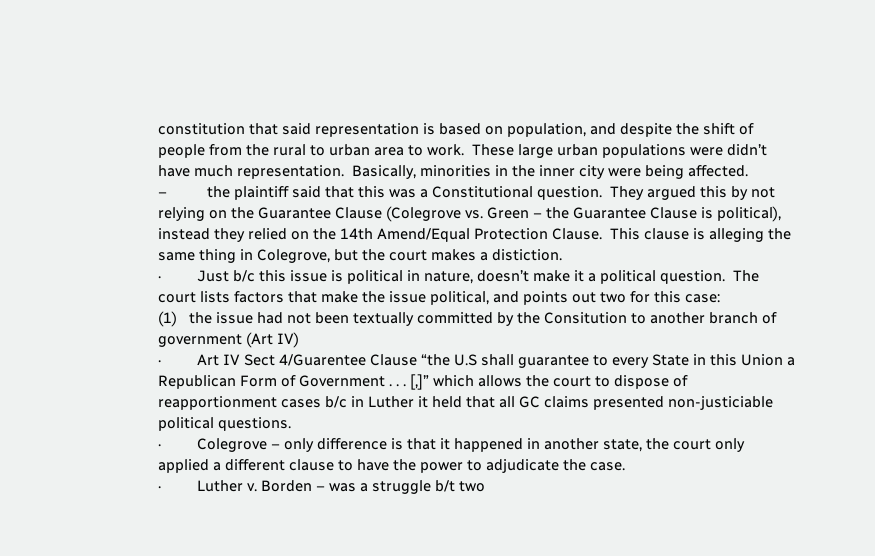constitution that said representation is based on population, and despite the shift of people from the rural to urban area to work.  These large urban populations were didn’t have much representation.  Basically, minorities in the inner city were being affected.
–          the plaintiff said that this was a Constitutional question.  They argued this by not relying on the Guarantee Clause (Colegrove vs. Green – the Guarantee Clause is political), instead they relied on the 14th Amend/Equal Protection Clause.  This clause is alleging the same thing in Colegrove, but the court makes a distiction.
·         Just b/c this issue is political in nature, doesn’t make it a political question.  The court lists factors that make the issue political, and points out two for this case:
(1)   the issue had not been textually committed by the Consitution to another branch of government (Art IV)
·         Art IV Sect 4/Guarentee Clause “the U.S shall guarantee to every State in this Union a Republican Form of Government . . . [,]” which allows the court to dispose of reapportionment cases b/c in Luther it held that all GC claims presented non-justiciable political questions.
·         Colegrove – only difference is that it happened in another state, the court only applied a different clause to have the power to adjudicate the case.
·         Luther v. Borden – was a struggle b/t two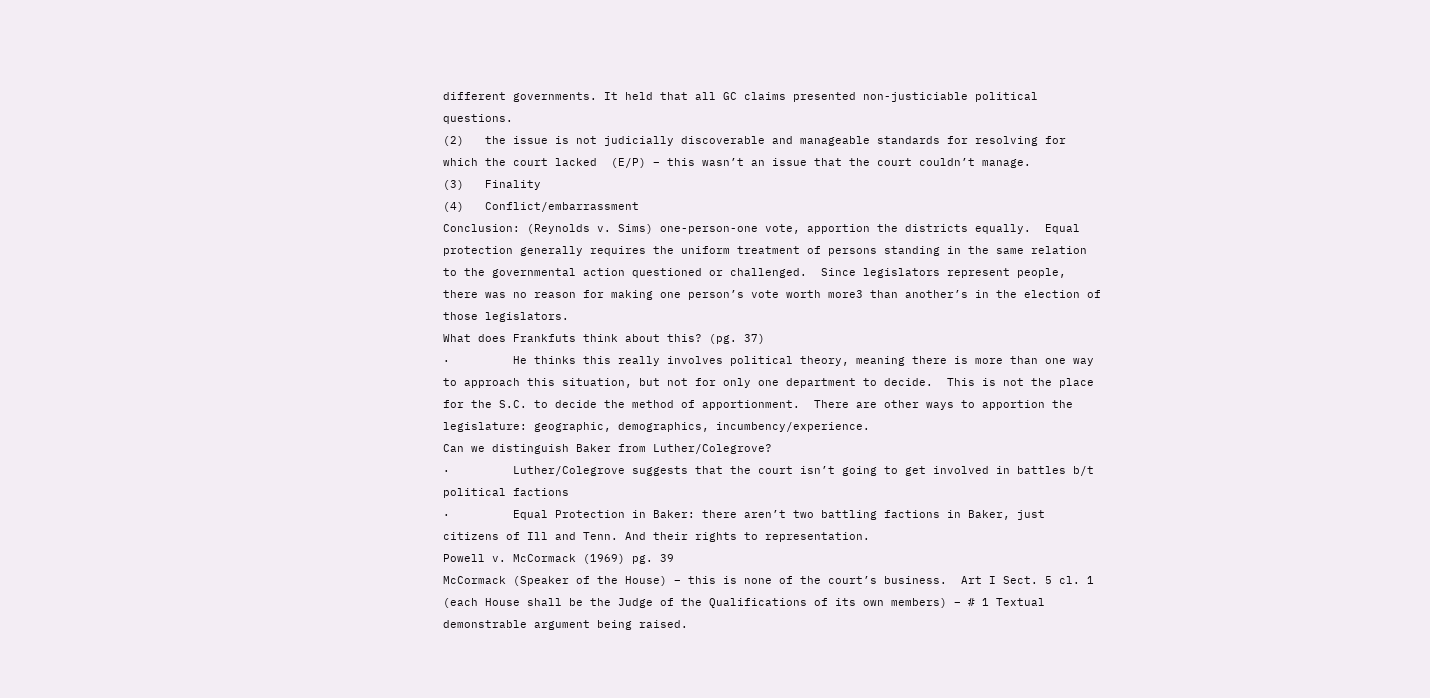different governments. It held that all GC claims presented non-justiciable political questions.
(2)   the issue is not judicially discoverable and manageable standards for resolving for which the court lacked  (E/P) – this wasn’t an issue that the court couldn’t manage.
(3)   Finality
(4)   Conflict/embarrassment
Conclusion: (Reynolds v. Sims) one-person-one vote, apportion the districts equally.  Equal protection generally requires the uniform treatment of persons standing in the same relation to the governmental action questioned or challenged.  Since legislators represent people, there was no reason for making one person’s vote worth more3 than another’s in the election of those legislators.
What does Frankfuts think about this? (pg. 37)
·         He thinks this really involves political theory, meaning there is more than one way to approach this situation, but not for only one department to decide.  This is not the place for the S.C. to decide the method of apportionment.  There are other ways to apportion the legislature: geographic, demographics, incumbency/experience.
Can we distinguish Baker from Luther/Colegrove?
·         Luther/Colegrove suggests that the court isn’t going to get involved in battles b/t political factions
·         Equal Protection in Baker: there aren’t two battling factions in Baker, just citizens of Ill and Tenn. And their rights to representation.
Powell v. McCormack (1969) pg. 39
McCormack (Speaker of the House) – this is none of the court’s business.  Art I Sect. 5 cl. 1 (each House shall be the Judge of the Qualifications of its own members) – # 1 Textual demonstrable argument being raised.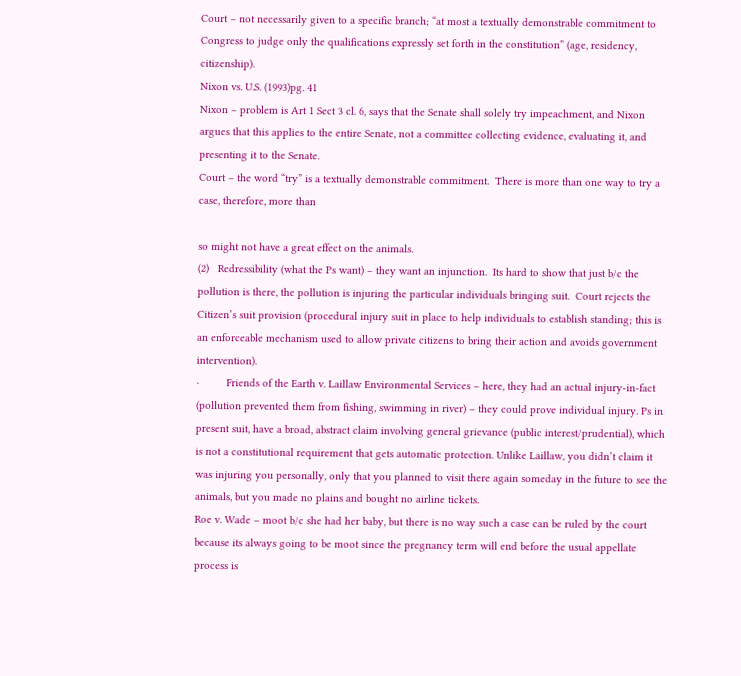Court – not necessarily given to a specific branch; “at most a textually demonstrable commitment to Congress to judge only the qualifications expressly set forth in the constitution” (age, residency, citizenship).
Nixon vs. U.S. (1993)pg. 41
Nixon – problem is Art 1 Sect 3 cl. 6, says that the Senate shall solely try impeachment, and Nixon argues that this applies to the entire Senate, not a committee collecting evidence, evaluating it, and presenting it to the Senate.
Court – the word “try” is a textually demonstrable commitment.  There is more than one way to try a case, therefore, more than

so might not have a great effect on the animals.
(2)   Redressibility (what the Ps want) – they want an injunction.  Its hard to show that just b/c the pollution is there, the pollution is injuring the particular individuals bringing suit.  Court rejects the Citizen’s suit provision (procedural injury suit in place to help individuals to establish standing; this is an enforceable mechanism used to allow private citizens to bring their action and avoids government intervention).
·         Friends of the Earth v. Laillaw Environmental Services – here, they had an actual injury-in-fact (pollution prevented them from fishing, swimming in river) – they could prove individual injury. Ps in present suit, have a broad, abstract claim involving general grievance (public interest/prudential), which is not a constitutional requirement that gets automatic protection. Unlike Laillaw, you didn’t claim it was injuring you personally, only that you planned to visit there again someday in the future to see the animals, but you made no plains and bought no airline tickets.
Roe v. Wade – moot b/c she had her baby, but there is no way such a case can be ruled by the court because its always going to be moot since the pregnancy term will end before the usual appellate process is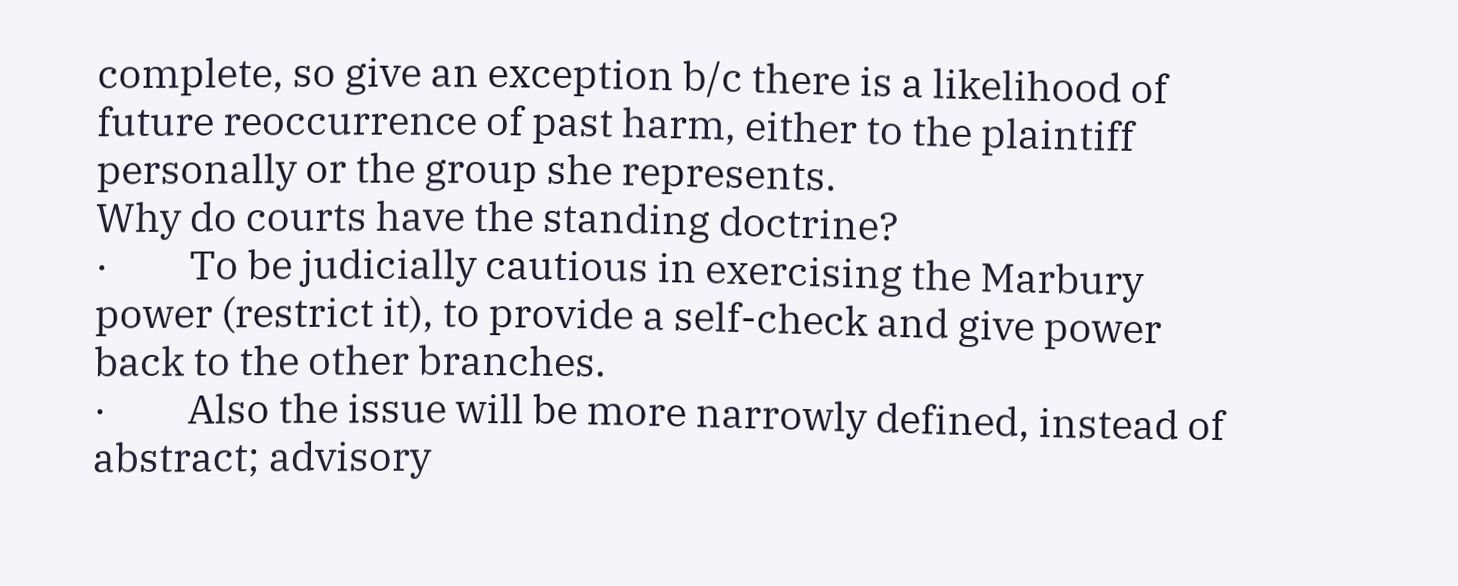complete, so give an exception b/c there is a likelihood of future reoccurrence of past harm, either to the plaintiff personally or the group she represents.
Why do courts have the standing doctrine?
·         To be judicially cautious in exercising the Marbury power (restrict it), to provide a self-check and give power back to the other branches.
·         Also the issue will be more narrowly defined, instead of abstract; advisory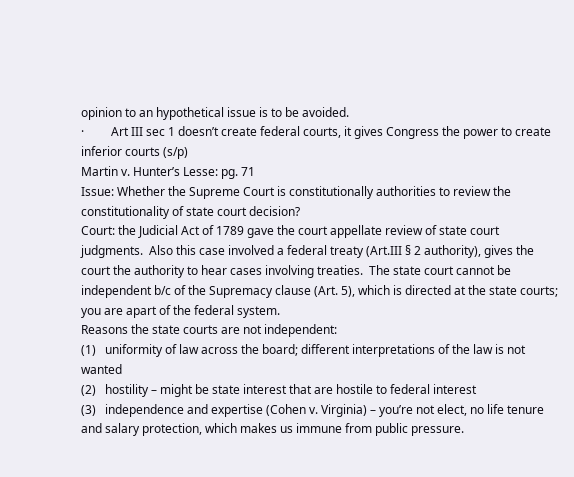opinion to an hypothetical issue is to be avoided.
·         Art III sec 1 doesn’t create federal courts, it gives Congress the power to create inferior courts (s/p)
Martin v. Hunter’s Lesse: pg. 71
Issue: Whether the Supreme Court is constitutionally authorities to review the constitutionality of state court decision?
Court: the Judicial Act of 1789 gave the court appellate review of state court judgments.  Also this case involved a federal treaty (Art.III § 2 authority), gives the court the authority to hear cases involving treaties.  The state court cannot be independent b/c of the Supremacy clause (Art. 5), which is directed at the state courts; you are apart of the federal system.
Reasons the state courts are not independent:
(1)   uniformity of law across the board; different interpretations of the law is not wanted
(2)   hostility – might be state interest that are hostile to federal interest
(3)   independence and expertise (Cohen v. Virginia) – you’re not elect, no life tenure and salary protection, which makes us immune from public pressure.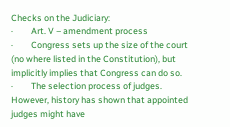Checks on the Judiciary:
·         Art. V – amendment process
·         Congress sets up the size of the court (no where listed in the Constitution), but implicitly implies that Congress can do so.
·         The selection process of judges.  However, history has shown that appointed judges might have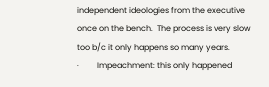independent ideologies from the executive once on the bench.  The process is very slow too b/c it only happens so many years.
·         Impeachment: this only happened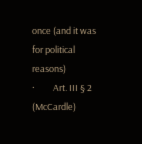once (and it was for political reasons)
·         Art. III § 2 (McCardle)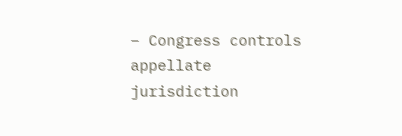– Congress controls appellate jurisdiction